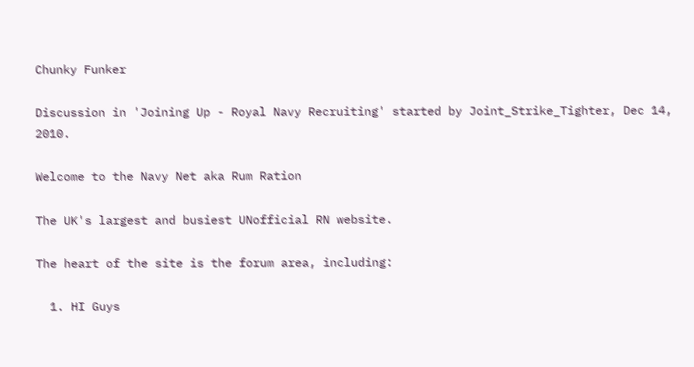Chunky Funker

Discussion in 'Joining Up - Royal Navy Recruiting' started by Joint_Strike_Tighter, Dec 14, 2010.

Welcome to the Navy Net aka Rum Ration

The UK's largest and busiest UNofficial RN website.

The heart of the site is the forum area, including:

  1. HI Guys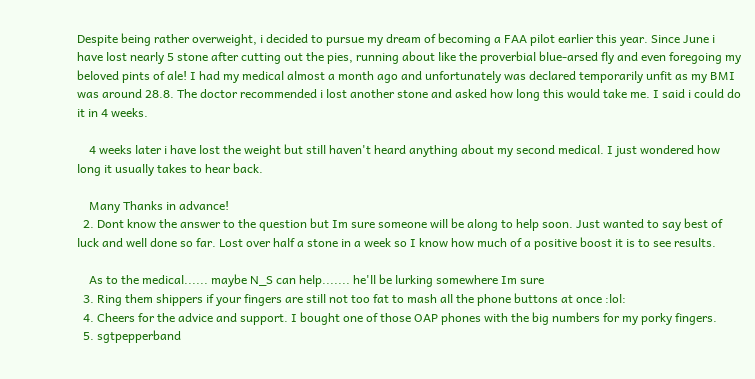Despite being rather overweight, i decided to pursue my dream of becoming a FAA pilot earlier this year. Since June i have lost nearly 5 stone after cutting out the pies, running about like the proverbial blue-arsed fly and even foregoing my beloved pints of ale! I had my medical almost a month ago and unfortunately was declared temporarily unfit as my BMI was around 28.8. The doctor recommended i lost another stone and asked how long this would take me. I said i could do it in 4 weeks.

    4 weeks later i have lost the weight but still haven't heard anything about my second medical. I just wondered how long it usually takes to hear back.

    Many Thanks in advance!
  2. Dont know the answer to the question but Im sure someone will be along to help soon. Just wanted to say best of luck and well done so far. Lost over half a stone in a week so I know how much of a positive boost it is to see results.

    As to the medical...... maybe N_S can help....... he'll be lurking somewhere Im sure
  3. Ring them shippers if your fingers are still not too fat to mash all the phone buttons at once :lol:
  4. Cheers for the advice and support. I bought one of those OAP phones with the big numbers for my porky fingers.
  5. sgtpepperband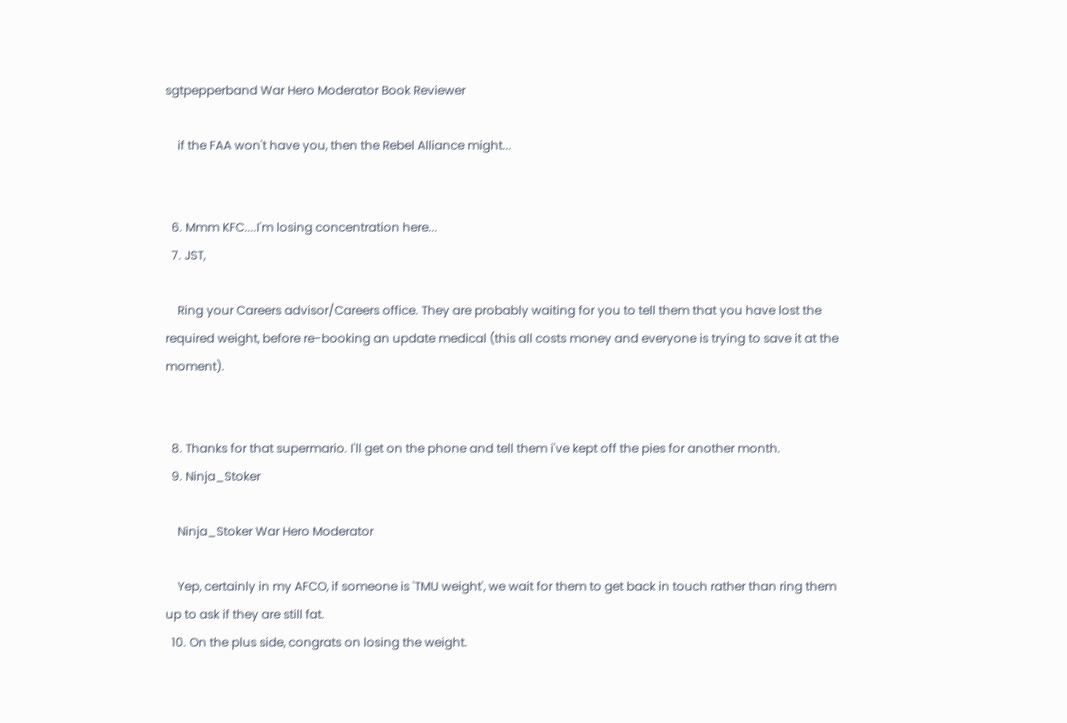sgtpepperband War Hero Moderator Book Reviewer

    if the FAA won't have you, then the Rebel Alliance might...


  6. Mmm KFC....I'm losing concentration here...
  7. JST,

    Ring your Careers advisor/Careers office. They are probably waiting for you to tell them that you have lost the required weight, before re-booking an update medical (this all costs money and everyone is trying to save it at the moment).


  8. Thanks for that supermario. I'll get on the phone and tell them i've kept off the pies for another month.
  9. Ninja_Stoker

    Ninja_Stoker War Hero Moderator

    Yep, certainly in my AFCO, if someone is 'TMU weight', we wait for them to get back in touch rather than ring them up to ask if they are still fat.
  10. On the plus side, congrats on losing the weight.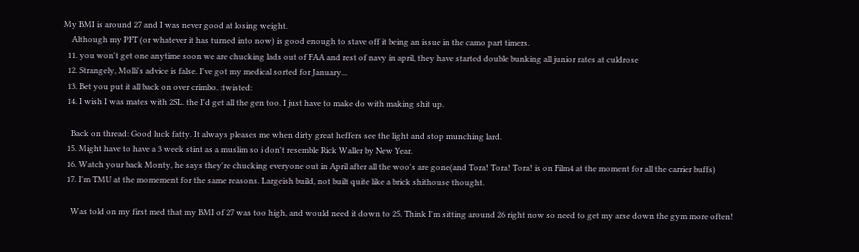My BMI is around 27 and I was never good at losing weight.
    Although my PFT (or whatever it has turned into now) is good enough to stave off it being an issue in the camo part timers.
  11. you won't get one anytime soon we are chucking lads out of FAA and rest of navy in april, they have started double bunking all junior rates at culdrose
  12. Strangely, Molli's advice is false. I've got my medical sorted for January...
  13. Bet you put it all back on over crimbo. :twisted:
  14. I wish I was mates with 2SL. the I'd get all the gen too. I just have to make do with making shit up.

    Back on thread: Good luck fatty. It always pleases me when dirty great heffers see the light and stop munching lard.
  15. Might have to have a 3 week stint as a muslim so i don't resemble Rick Waller by New Year.
  16. Watch your back Monty, he says they're chucking everyone out in April after all the woo's are gone(and Tora! Tora! Tora! is on Film4 at the moment for all the carrier buffs)
  17. I'm TMU at the momement for the same reasons. Largeish build, not built quite like a brick shithouse thought.

    Was told on my first med that my BMI of 27 was too high, and would need it down to 25. Think I'm sitting around 26 right now so need to get my arse down the gym more often!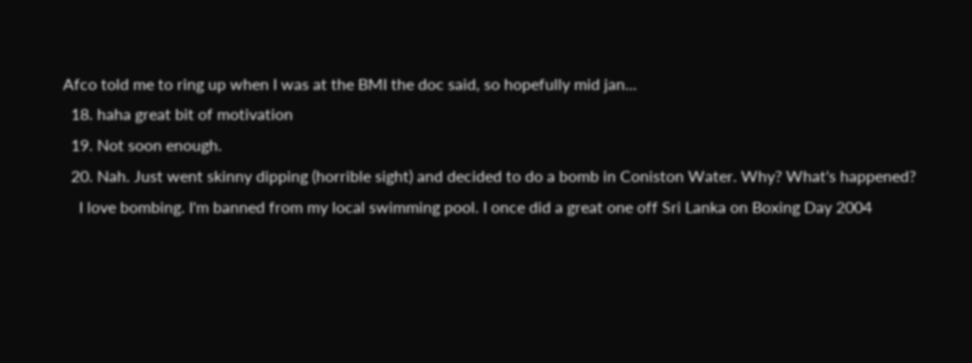Afco told me to ring up when I was at the BMI the doc said, so hopefully mid jan...
  18. haha great bit of motivation
  19. Not soon enough.
  20. Nah. Just went skinny dipping (horrible sight) and decided to do a bomb in Coniston Water. Why? What's happened?
    I love bombing. I'm banned from my local swimming pool. I once did a great one off Sri Lanka on Boxing Day 2004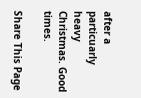after a particuarly heavy Christmas. Good times.

Share This Page